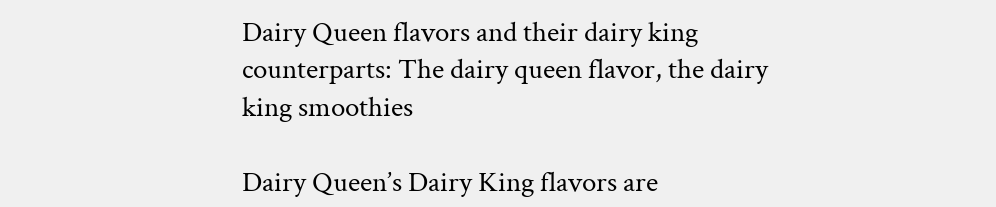Dairy Queen flavors and their dairy king counterparts: The dairy queen flavor, the dairy king smoothies

Dairy Queen’s Dairy King flavors are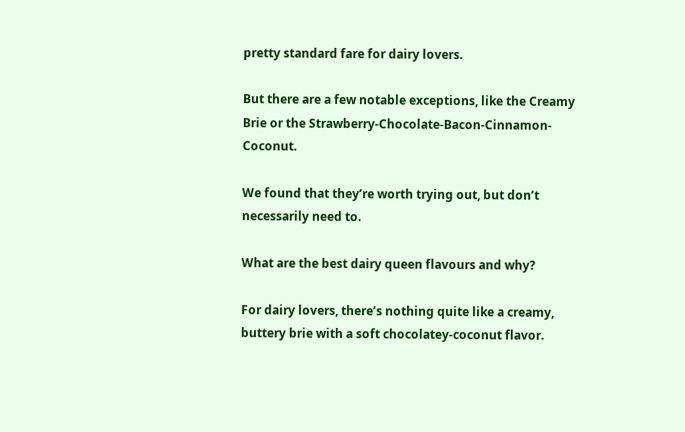pretty standard fare for dairy lovers.

But there are a few notable exceptions, like the Creamy Brie or the Strawberry-Chocolate-Bacon-Cinnamon-Coconut.

We found that they’re worth trying out, but don’t necessarily need to.

What are the best dairy queen flavours and why?

For dairy lovers, there’s nothing quite like a creamy, buttery brie with a soft chocolatey-coconut flavor.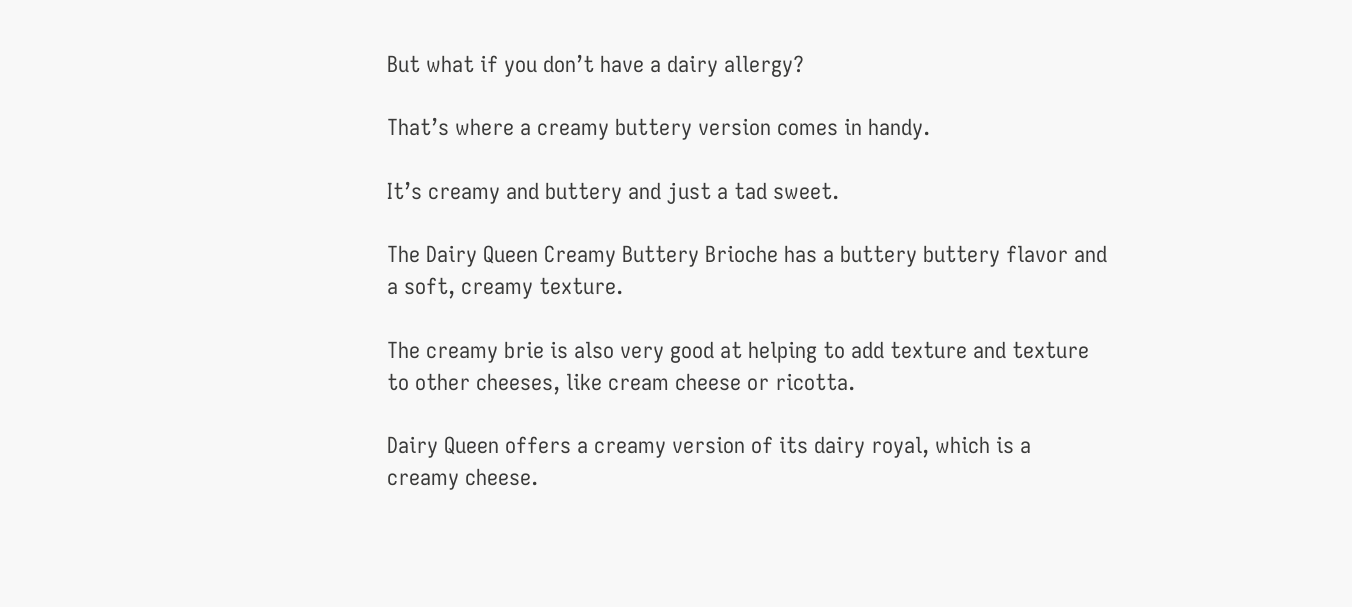But what if you don’t have a dairy allergy?

That’s where a creamy buttery version comes in handy.

It’s creamy and buttery and just a tad sweet.

The Dairy Queen Creamy Buttery Brioche has a buttery buttery flavor and a soft, creamy texture.

The creamy brie is also very good at helping to add texture and texture to other cheeses, like cream cheese or ricotta.

Dairy Queen offers a creamy version of its dairy royal, which is a creamy cheese.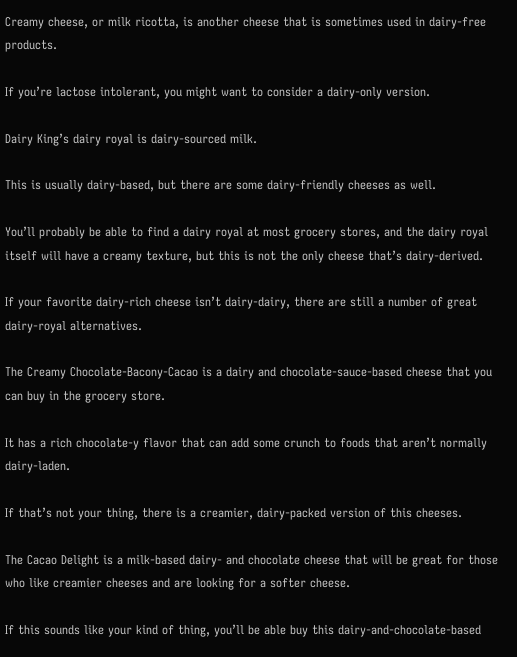Creamy cheese, or milk ricotta, is another cheese that is sometimes used in dairy-free products.

If you’re lactose intolerant, you might want to consider a dairy-only version.

Dairy King’s dairy royal is dairy-sourced milk.

This is usually dairy-based, but there are some dairy-friendly cheeses as well.

You’ll probably be able to find a dairy royal at most grocery stores, and the dairy royal itself will have a creamy texture, but this is not the only cheese that’s dairy-derived.

If your favorite dairy-rich cheese isn’t dairy-dairy, there are still a number of great dairy-royal alternatives.

The Creamy Chocolate-Bacony-Cacao is a dairy and chocolate-sauce-based cheese that you can buy in the grocery store.

It has a rich chocolate-y flavor that can add some crunch to foods that aren’t normally dairy-laden.

If that’s not your thing, there is a creamier, dairy-packed version of this cheeses.

The Cacao Delight is a milk-based dairy- and chocolate cheese that will be great for those who like creamier cheeses and are looking for a softer cheese.

If this sounds like your kind of thing, you’ll be able buy this dairy-and-chocolate-based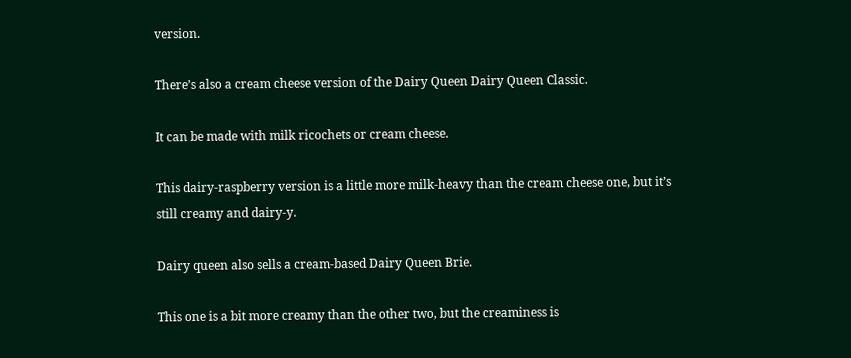version.

There’s also a cream cheese version of the Dairy Queen Dairy Queen Classic.

It can be made with milk ricochets or cream cheese.

This dairy-raspberry version is a little more milk-heavy than the cream cheese one, but it’s still creamy and dairy-y.

Dairy queen also sells a cream-based Dairy Queen Brie.

This one is a bit more creamy than the other two, but the creaminess is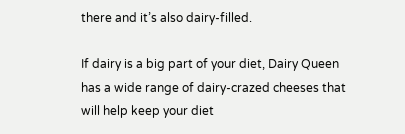there and it’s also dairy-filled.

If dairy is a big part of your diet, Dairy Queen has a wide range of dairy-crazed cheeses that will help keep your diet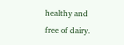healthy and free of dairy.